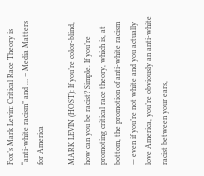Fox’s Mark Levin: Critical Race Theory is “anti-white racism” and … – Media Matters for America

MARK LEVIN (HOST): If you’re color-blind, how can you be racist? Simple. If you’re promoting critical race theory, which is, at bottom, the promotion of anti-white racism — even if you’re not white and you actually love America, you’re obviously an anti-white racist between your ears,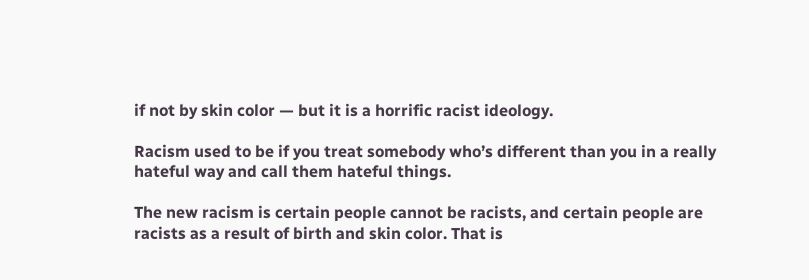if not by skin color — but it is a horrific racist ideology.

Racism used to be if you treat somebody who’s different than you in a really hateful way and call them hateful things.

The new racism is certain people cannot be racists, and certain people are racists as a result of birth and skin color. That is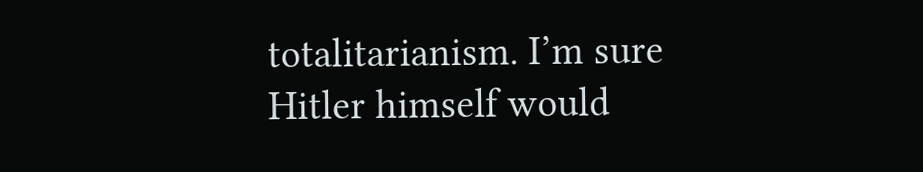totalitarianism. I’m sure Hitler himself would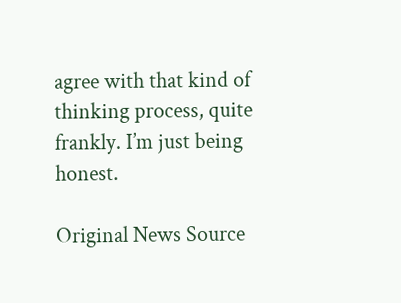agree with that kind of thinking process, quite frankly. I’m just being honest.

Original News Source